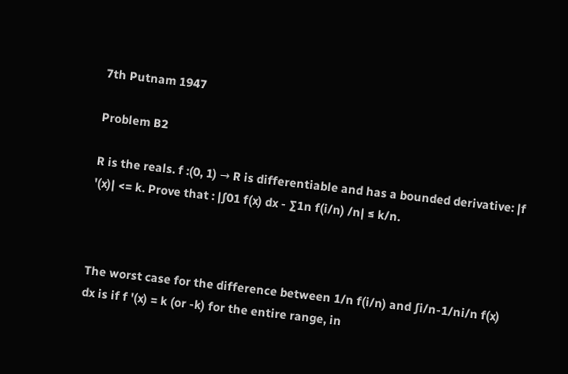7th Putnam 1947

Problem B2

R is the reals. f :(0, 1) → R is differentiable and has a bounded derivative: |f '(x)| <= k. Prove that : |∫01 f(x) dx - ∑1n f(i/n) /n| ≤ k/n.



The worst case for the difference between 1/n f(i/n) and ∫i/n-1/ni/n f(x) dx is if f '(x) = k (or -k) for the entire range, in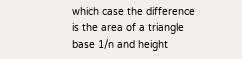which case the difference is the area of a triangle base 1/n and height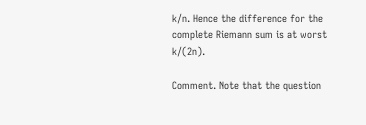k/n. Hence the difference for the complete Riemann sum is at worst k/(2n).

Comment. Note that the question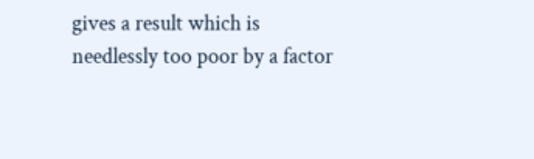gives a result which is needlessly too poor by a factor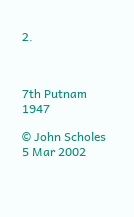2.



7th Putnam 1947

© John Scholes
5 Mar 2002